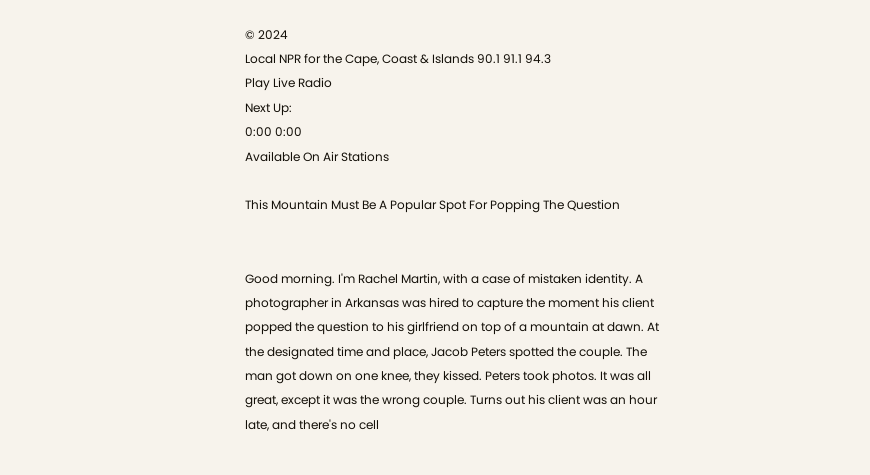© 2024
Local NPR for the Cape, Coast & Islands 90.1 91.1 94.3
Play Live Radio
Next Up:
0:00 0:00
Available On Air Stations

This Mountain Must Be A Popular Spot For Popping The Question


Good morning. I'm Rachel Martin, with a case of mistaken identity. A photographer in Arkansas was hired to capture the moment his client popped the question to his girlfriend on top of a mountain at dawn. At the designated time and place, Jacob Peters spotted the couple. The man got down on one knee, they kissed. Peters took photos. It was all great, except it was the wrong couple. Turns out his client was an hour late, and there's no cell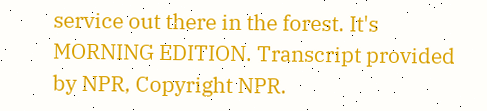service out there in the forest. It's MORNING EDITION. Transcript provided by NPR, Copyright NPR.